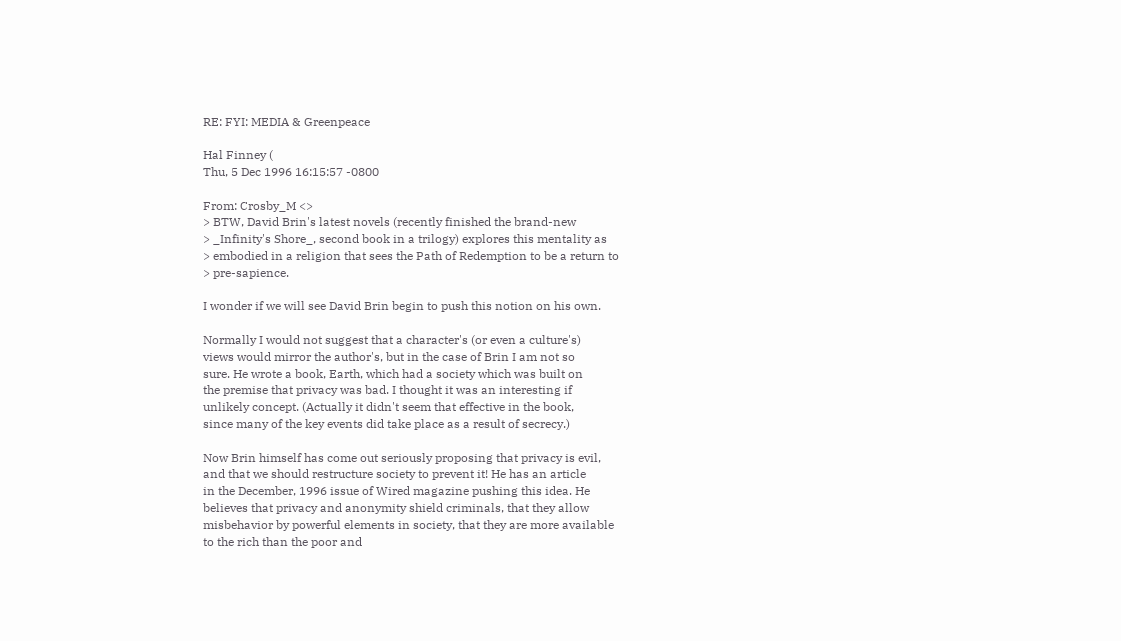RE: FYI: MEDIA & Greenpeace

Hal Finney (
Thu, 5 Dec 1996 16:15:57 -0800

From: Crosby_M <>
> BTW, David Brin's latest novels (recently finished the brand-new
> _Infinity's Shore_, second book in a trilogy) explores this mentality as
> embodied in a religion that sees the Path of Redemption to be a return to
> pre-sapience.

I wonder if we will see David Brin begin to push this notion on his own.

Normally I would not suggest that a character's (or even a culture's)
views would mirror the author's, but in the case of Brin I am not so
sure. He wrote a book, Earth, which had a society which was built on
the premise that privacy was bad. I thought it was an interesting if
unlikely concept. (Actually it didn't seem that effective in the book,
since many of the key events did take place as a result of secrecy.)

Now Brin himself has come out seriously proposing that privacy is evil,
and that we should restructure society to prevent it! He has an article
in the December, 1996 issue of Wired magazine pushing this idea. He
believes that privacy and anonymity shield criminals, that they allow
misbehavior by powerful elements in society, that they are more available
to the rich than the poor and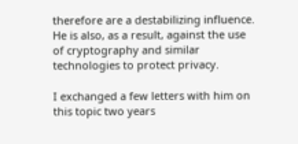therefore are a destabilizing influence.
He is also, as a result, against the use of cryptography and similar
technologies to protect privacy.

I exchanged a few letters with him on this topic two years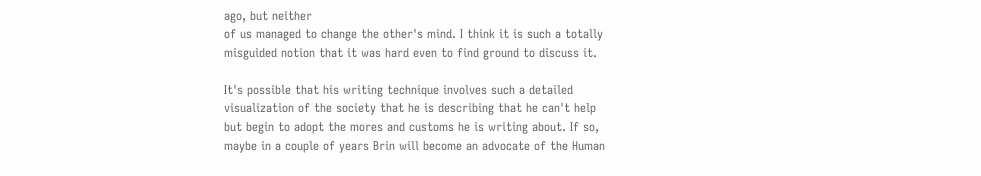ago, but neither
of us managed to change the other's mind. I think it is such a totally
misguided notion that it was hard even to find ground to discuss it.

It's possible that his writing technique involves such a detailed
visualization of the society that he is describing that he can't help
but begin to adopt the mores and customs he is writing about. If so,
maybe in a couple of years Brin will become an advocate of the Human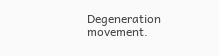Degeneration movement.